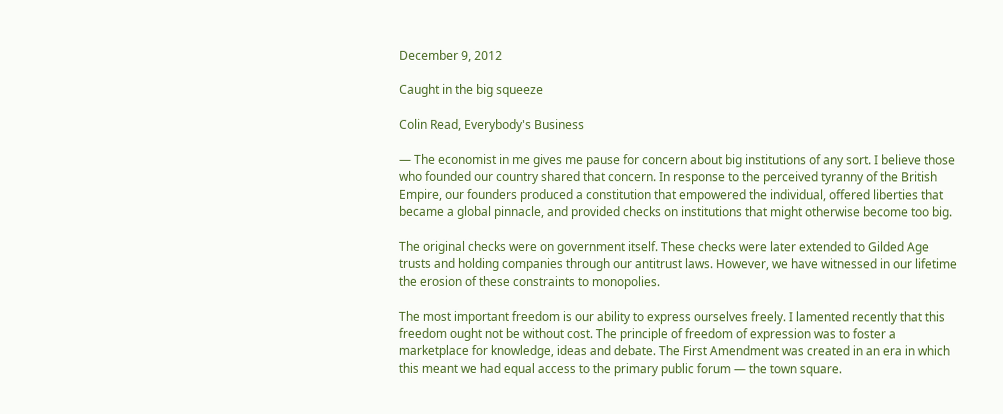December 9, 2012

Caught in the big squeeze

Colin Read, Everybody's Business

— The economist in me gives me pause for concern about big institutions of any sort. I believe those who founded our country shared that concern. In response to the perceived tyranny of the British Empire, our founders produced a constitution that empowered the individual, offered liberties that became a global pinnacle, and provided checks on institutions that might otherwise become too big.

The original checks were on government itself. These checks were later extended to Gilded Age trusts and holding companies through our antitrust laws. However, we have witnessed in our lifetime the erosion of these constraints to monopolies.

The most important freedom is our ability to express ourselves freely. I lamented recently that this freedom ought not be without cost. The principle of freedom of expression was to foster a marketplace for knowledge, ideas and debate. The First Amendment was created in an era in which this meant we had equal access to the primary public forum — the town square.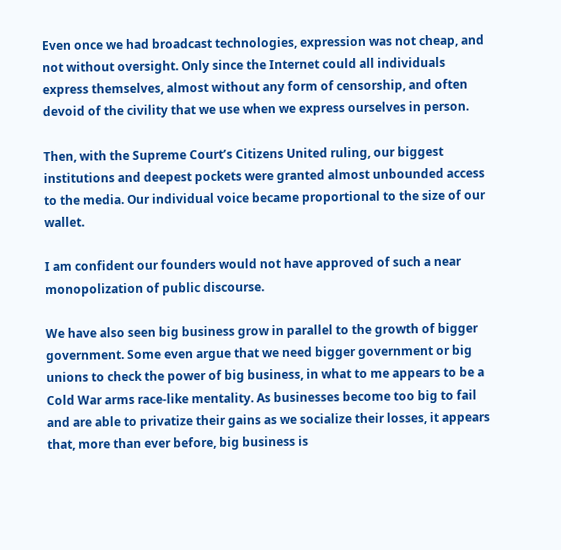Even once we had broadcast technologies, expression was not cheap, and not without oversight. Only since the Internet could all individuals express themselves, almost without any form of censorship, and often devoid of the civility that we use when we express ourselves in person.

Then, with the Supreme Court’s Citizens United ruling, our biggest institutions and deepest pockets were granted almost unbounded access to the media. Our individual voice became proportional to the size of our wallet.

I am confident our founders would not have approved of such a near monopolization of public discourse.

We have also seen big business grow in parallel to the growth of bigger government. Some even argue that we need bigger government or big unions to check the power of big business, in what to me appears to be a Cold War arms race-like mentality. As businesses become too big to fail and are able to privatize their gains as we socialize their losses, it appears that, more than ever before, big business is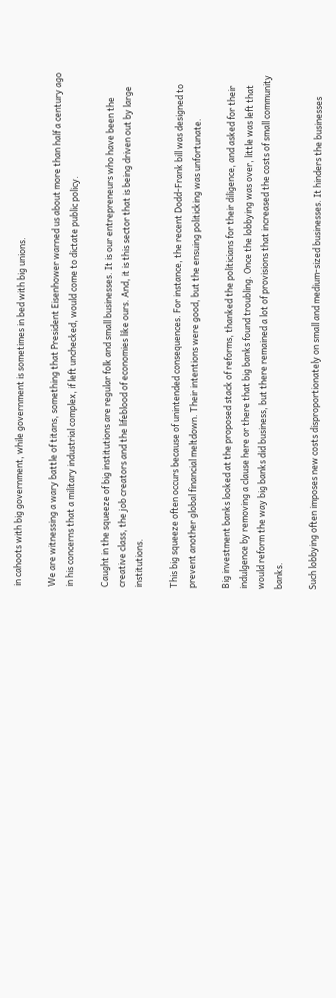in cahoots with big government, while government is sometimes in bed with big unions.

We are witnessing a wary battle of titans, something that President Eisenhower warned us about more than half a century ago in his concerns that a military industrial complex, if left unchecked, would come to dictate public policy.

Caught in the squeeze of big institutions are regular folk and small businesses. It is our entrepreneurs who have been the creative class, the job creators and the lifeblood of economies like ours. And, it is this sector that is being driven out by large institutions.

This big squeeze often occurs because of unintended consequences. For instance, the recent Dodd-Frank bill was designed to prevent another global financial meltdown. Their intentions were good, but the ensuing politicking was unfortunate.

Big investment banks looked at the proposed stack of reforms, thanked the politicians for their diligence, and asked for their indulgence by removing a clause here or there that big banks found troubling. Once the lobbying was over, little was left that would reform the way big banks did business, but there remained a lot of provisions that increased the costs of small community banks.

Such lobbying often imposes new costs disproportionately on small and medium-sized businesses. It hinders the businesses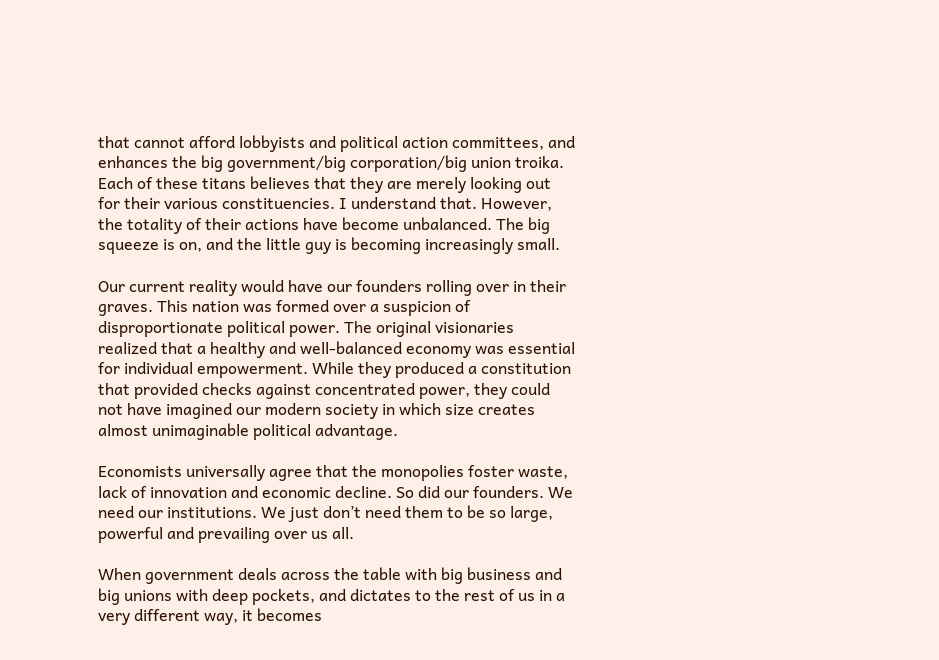that cannot afford lobbyists and political action committees, and enhances the big government/big corporation/big union troika. Each of these titans believes that they are merely looking out for their various constituencies. I understand that. However, the totality of their actions have become unbalanced. The big squeeze is on, and the little guy is becoming increasingly small.

Our current reality would have our founders rolling over in their graves. This nation was formed over a suspicion of disproportionate political power. The original visionaries realized that a healthy and well-balanced economy was essential for individual empowerment. While they produced a constitution that provided checks against concentrated power, they could not have imagined our modern society in which size creates almost unimaginable political advantage.

Economists universally agree that the monopolies foster waste, lack of innovation and economic decline. So did our founders. We need our institutions. We just don’t need them to be so large, powerful and prevailing over us all.

When government deals across the table with big business and big unions with deep pockets, and dictates to the rest of us in a very different way, it becomes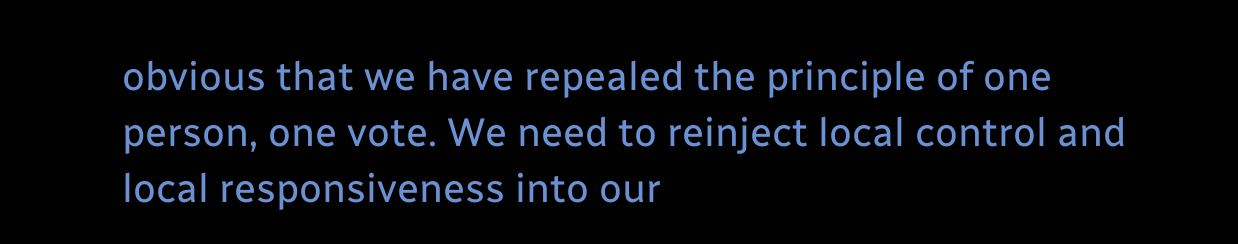obvious that we have repealed the principle of one person, one vote. We need to reinject local control and local responsiveness into our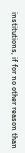institutions, if for no other reason than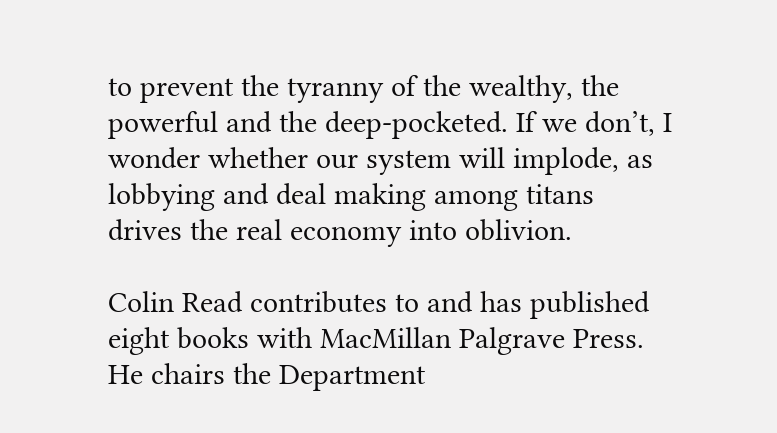to prevent the tyranny of the wealthy, the powerful and the deep-pocketed. If we don’t, I wonder whether our system will implode, as lobbying and deal making among titans drives the real economy into oblivion.

Colin Read contributes to and has published eight books with MacMillan Palgrave Press. He chairs the Department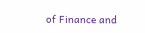of Finance and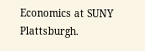Economics at SUNY Plattsburgh.